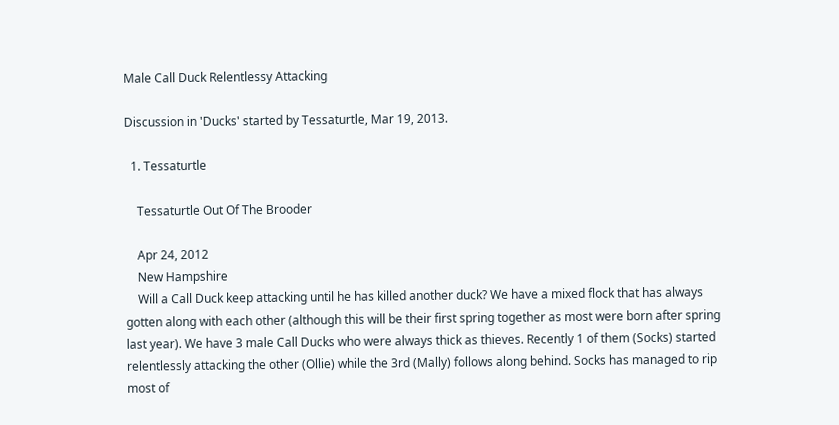Male Call Duck Relentlessy Attacking

Discussion in 'Ducks' started by Tessaturtle, Mar 19, 2013.

  1. Tessaturtle

    Tessaturtle Out Of The Brooder

    Apr 24, 2012
    New Hampshire
    Will a Call Duck keep attacking until he has killed another duck? We have a mixed flock that has always gotten along with each other (although this will be their first spring together as most were born after spring last year). We have 3 male Call Ducks who were always thick as thieves. Recently 1 of them (Socks) started relentlessly attacking the other (Ollie) while the 3rd (Mally) follows along behind. Socks has managed to rip most of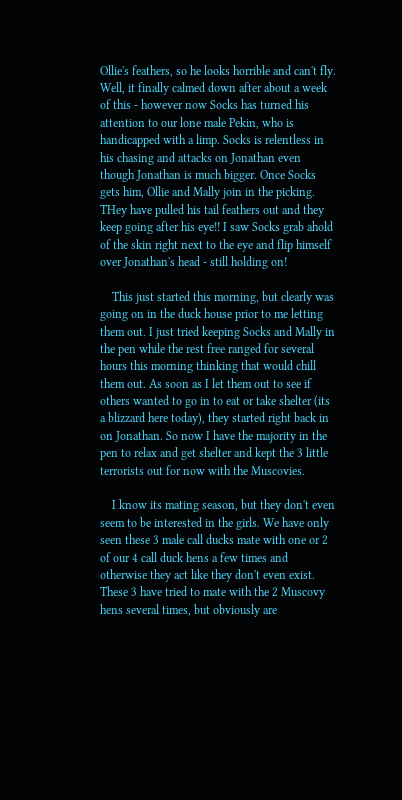Ollie's feathers, so he looks horrible and can't fly. Well, it finally calmed down after about a week of this - however now Socks has turned his attention to our lone male Pekin, who is handicapped with a limp. Socks is relentless in his chasing and attacks on Jonathan even though Jonathan is much bigger. Once Socks gets him, Ollie and Mally join in the picking. THey have pulled his tail feathers out and they keep going after his eye!! I saw Socks grab ahold of the skin right next to the eye and flip himself over Jonathan's head - still holding on!

    This just started this morning, but clearly was going on in the duck house prior to me letting them out. I just tried keeping Socks and Mally in the pen while the rest free ranged for several hours this morning thinking that would chill them out. As soon as I let them out to see if others wanted to go in to eat or take shelter (its a blizzard here today), they started right back in on Jonathan. So now I have the majority in the pen to relax and get shelter and kept the 3 little terrorists out for now with the Muscovies.

    I know its mating season, but they don't even seem to be interested in the girls. We have only seen these 3 male call ducks mate with one or 2 of our 4 call duck hens a few times and otherwise they act like they don't even exist. These 3 have tried to mate with the 2 Muscovy hens several times, but obviously are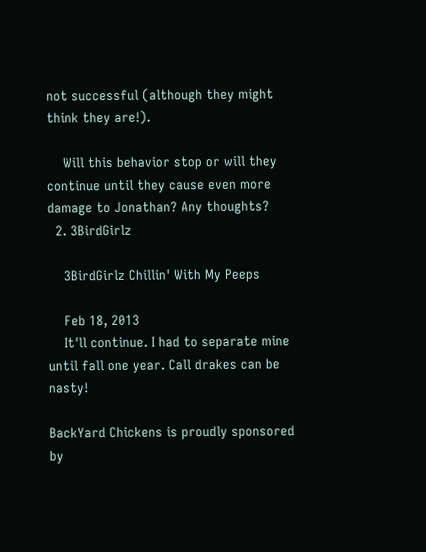not successful (although they might think they are!).

    Will this behavior stop or will they continue until they cause even more damage to Jonathan? Any thoughts?
  2. 3BirdGirlz

    3BirdGirlz Chillin' With My Peeps

    Feb 18, 2013
    It'll continue. I had to separate mine until fall one year. Call drakes can be nasty!

BackYard Chickens is proudly sponsored by